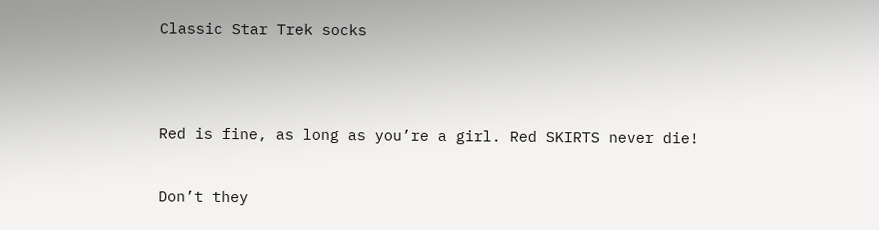Classic Star Trek socks




Red is fine, as long as you’re a girl. Red SKIRTS never die!


Don’t they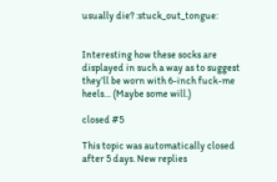usually die? :stuck_out_tongue:


Interesting how these socks are displayed in such a way as to suggest they’ll be worn with 6-inch fuck-me heels… (Maybe some will.)

closed #5

This topic was automatically closed after 5 days. New replies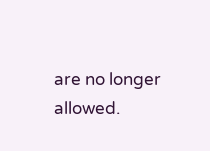are no longer allowed.